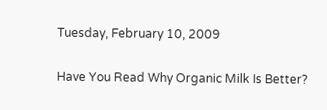Tuesday, February 10, 2009

Have You Read Why Organic Milk Is Better?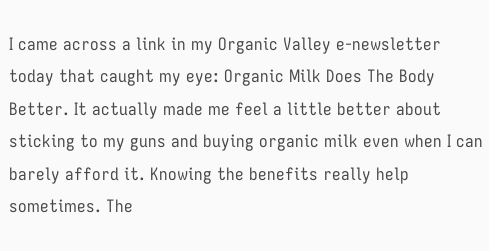I came across a link in my Organic Valley e-newsletter today that caught my eye: Organic Milk Does The Body Better. It actually made me feel a little better about sticking to my guns and buying organic milk even when I can barely afford it. Knowing the benefits really help sometimes. The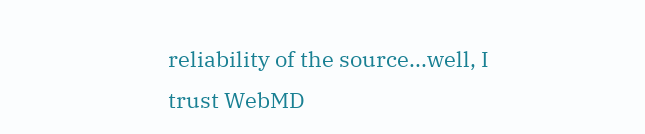reliability of the source...well, I trust WebMD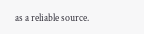as a reliable source.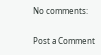No comments:

Post a Comment